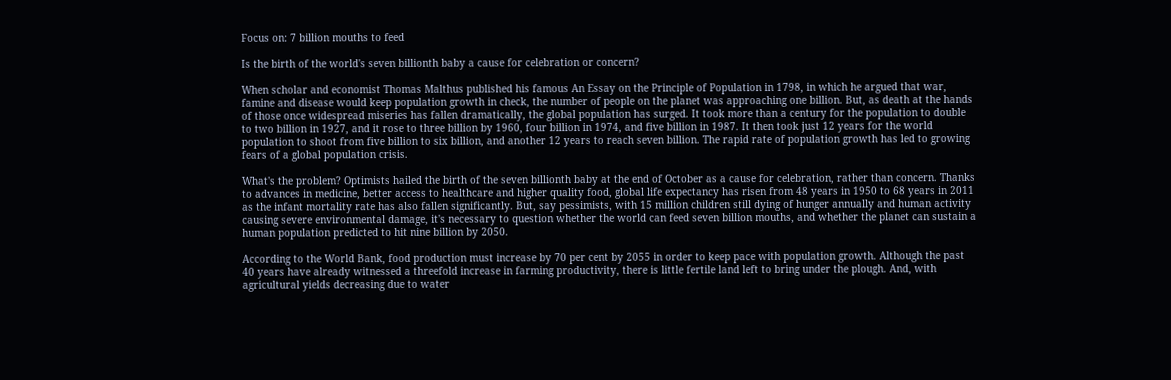Focus on: 7 billion mouths to feed

Is the birth of the world's seven billionth baby a cause for celebration or concern?

When scholar and economist Thomas Malthus published his famous An Essay on the Principle of Population in 1798, in which he argued that war, famine and disease would keep population growth in check, the number of people on the planet was approaching one billion. But, as death at the hands of those once widespread miseries has fallen dramatically, the global population has surged. It took more than a century for the population to double to two billion in 1927, and it rose to three billion by 1960, four billion in 1974, and five billion in 1987. It then took just 12 years for the world population to shoot from five billion to six billion, and another 12 years to reach seven billion. The rapid rate of population growth has led to growing fears of a global population crisis.

What's the problem? Optimists hailed the birth of the seven billionth baby at the end of October as a cause for celebration, rather than concern. Thanks to advances in medicine, better access to healthcare and higher quality food, global life expectancy has risen from 48 years in 1950 to 68 years in 2011 as the infant mortality rate has also fallen significantly. But, say pessimists, with 15 million children still dying of hunger annually and human activity causing severe environmental damage, it's necessary to question whether the world can feed seven billion mouths, and whether the planet can sustain a human population predicted to hit nine billion by 2050.

According to the World Bank, food production must increase by 70 per cent by 2055 in order to keep pace with population growth. Although the past 40 years have already witnessed a threefold increase in farming productivity, there is little fertile land left to bring under the plough. And, with agricultural yields decreasing due to water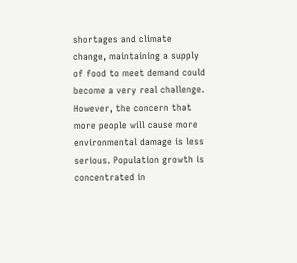shortages and climate change, maintaining a supply of food to meet demand could become a very real challenge. However, the concern that more people will cause more environmental damage is less serious. Population growth is concentrated in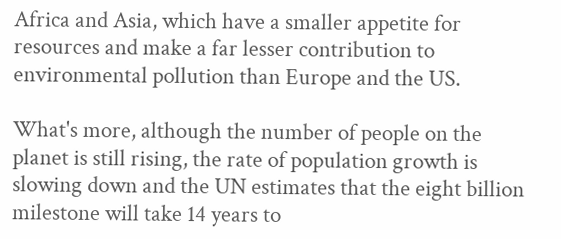Africa and Asia, which have a smaller appetite for resources and make a far lesser contribution to environmental pollution than Europe and the US.

What's more, although the number of people on the planet is still rising, the rate of population growth is slowing down and the UN estimates that the eight billion milestone will take 14 years to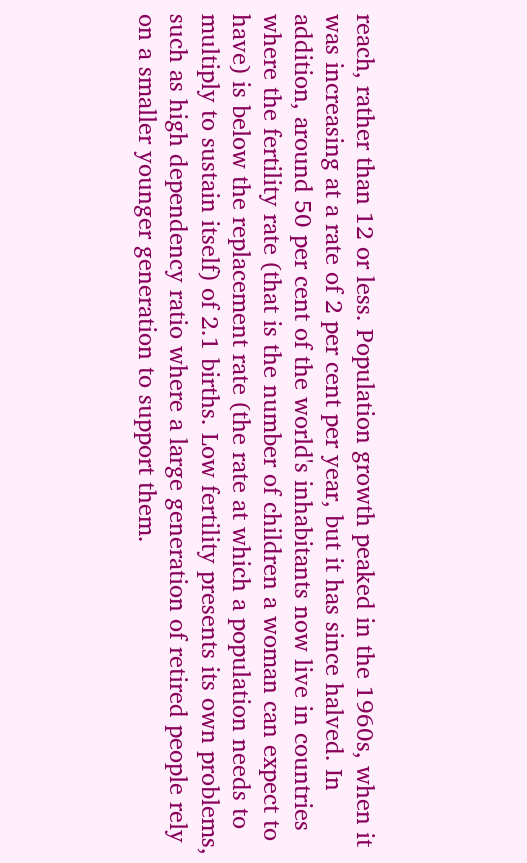reach, rather than 12 or less. Population growth peaked in the 1960s, when it was increasing at a rate of 2 per cent per year, but it has since halved. In addition, around 50 per cent of the world's inhabitants now live in countries where the fertility rate (that is the number of children a woman can expect to have) is below the replacement rate (the rate at which a population needs to multiply to sustain itself) of 2.1 births. Low fertility presents its own problems, such as high dependency ratio where a large generation of retired people rely on a smaller younger generation to support them.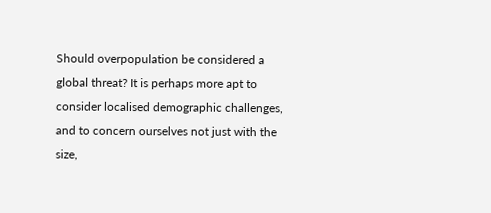Should overpopulation be considered a global threat? It is perhaps more apt to consider localised demographic challenges, and to concern ourselves not just with the size,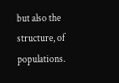but also the structure, of populations.